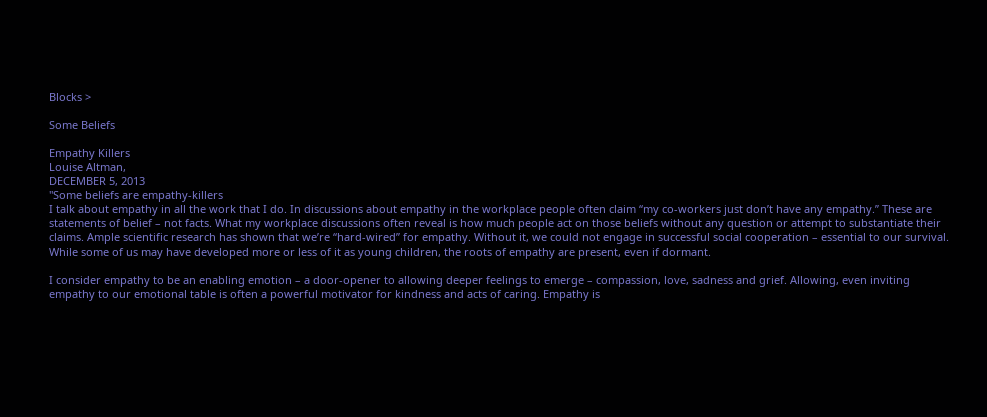Blocks >

Some Beliefs

Empathy Killers
Louise Altman,
DECEMBER 5, 2013
"Some beliefs are empathy-killers
I talk about empathy in all the work that I do. In discussions about empathy in the workplace people often claim “my co-workers just don’t have any empathy.” These are statements of belief – not facts. What my workplace discussions often reveal is how much people act on those beliefs without any question or attempt to substantiate their claims. Ample scientific research has shown that we’re “hard-wired” for empathy. Without it, we could not engage in successful social cooperation – essential to our survival. While some of us may have developed more or less of it as young children, the roots of empathy are present, even if dormant.

I consider empathy to be an enabling emotion – a door-opener to allowing deeper feelings to emerge – compassion, love, sadness and grief. Allowing, even inviting empathy to our emotional table is often a powerful motivator for kindness and acts of caring. Empathy is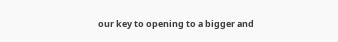our key to opening to a bigger and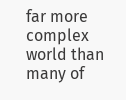far more complex world than many of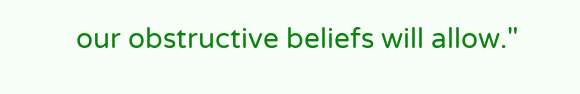our obstructive beliefs will allow."